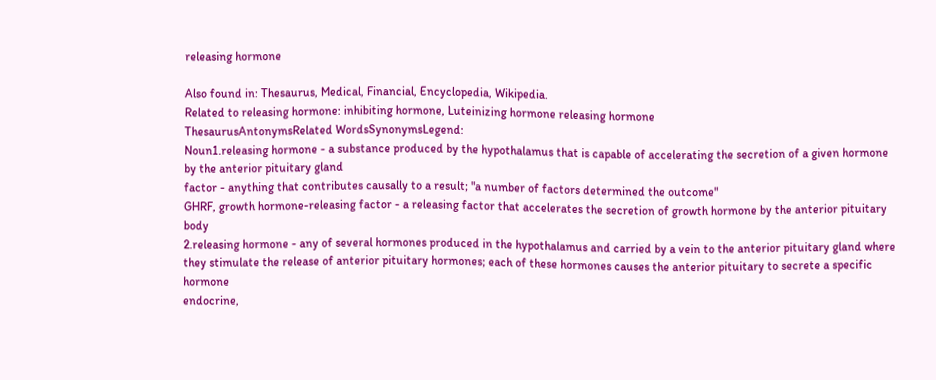releasing hormone

Also found in: Thesaurus, Medical, Financial, Encyclopedia, Wikipedia.
Related to releasing hormone: inhibiting hormone, Luteinizing hormone releasing hormone
ThesaurusAntonymsRelated WordsSynonymsLegend:
Noun1.releasing hormone - a substance produced by the hypothalamus that is capable of accelerating the secretion of a given hormone by the anterior pituitary gland
factor - anything that contributes causally to a result; "a number of factors determined the outcome"
GHRF, growth hormone-releasing factor - a releasing factor that accelerates the secretion of growth hormone by the anterior pituitary body
2.releasing hormone - any of several hormones produced in the hypothalamus and carried by a vein to the anterior pituitary gland where they stimulate the release of anterior pituitary hormones; each of these hormones causes the anterior pituitary to secrete a specific hormone
endocrine,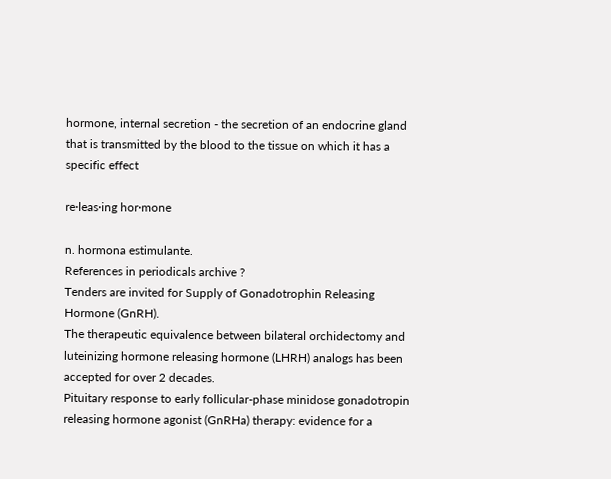hormone, internal secretion - the secretion of an endocrine gland that is transmitted by the blood to the tissue on which it has a specific effect

re·leas·ing hor·mone

n. hormona estimulante.
References in periodicals archive ?
Tenders are invited for Supply of Gonadotrophin Releasing Hormone (GnRH).
The therapeutic equivalence between bilateral orchidectomy and luteinizing hormone releasing hormone (LHRH) analogs has been accepted for over 2 decades.
Pituitary response to early follicular-phase minidose gonadotropin releasing hormone agonist (GnRHa) therapy: evidence for a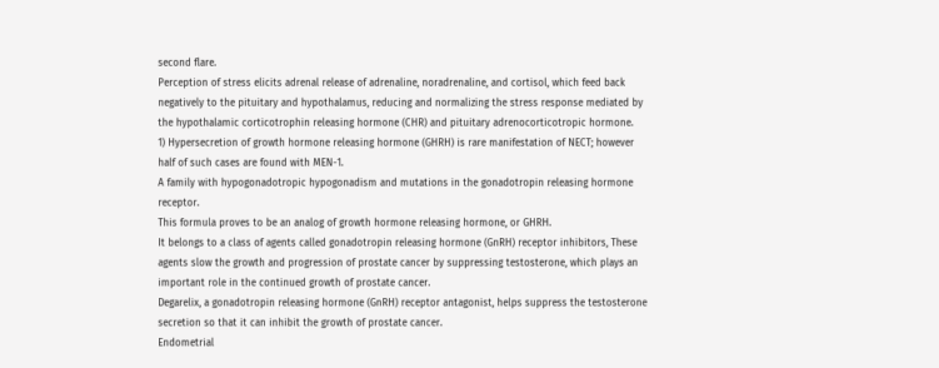second flare.
Perception of stress elicits adrenal release of adrenaline, noradrenaline, and cortisol, which feed back negatively to the pituitary and hypothalamus, reducing and normalizing the stress response mediated by the hypothalamic corticotrophin releasing hormone (CHR) and pituitary adrenocorticotropic hormone.
1) Hypersecretion of growth hormone releasing hormone (GHRH) is rare manifestation of NECT; however half of such cases are found with MEN-1.
A family with hypogonadotropic hypogonadism and mutations in the gonadotropin releasing hormone receptor.
This formula proves to be an analog of growth hormone releasing hormone, or GHRH.
It belongs to a class of agents called gonadotropin releasing hormone (GnRH) receptor inhibitors, These agents slow the growth and progression of prostate cancer by suppressing testosterone, which plays an important role in the continued growth of prostate cancer.
Degarelix, a gonadotropin releasing hormone (GnRH) receptor antagonist, helps suppress the testosterone secretion so that it can inhibit the growth of prostate cancer.
Endometrial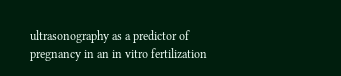ultrasonography as a predictor of pregnancy in an in vitro fertilization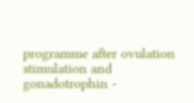programme after ovulation stimulation and gonadotrophin -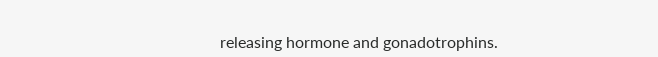releasing hormone and gonadotrophins.